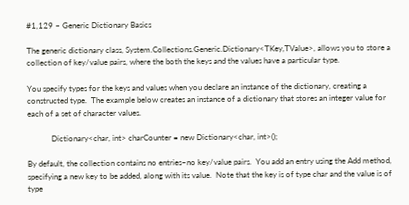#1,129 – Generic Dictionary Basics

The generic dictionary class, System.Collections.Generic.Dictionary<TKey,TValue>, allows you to store a collection of key/value pairs, where the both the keys and the values have a particular type.

You specify types for the keys and values when you declare an instance of the dictionary, creating a constructed type.  The example below creates an instance of a dictionary that stores an integer value for each of a set of character values.

            Dictionary<char, int> charCounter = new Dictionary<char, int>();

By default, the collection contains no entries–no key/value pairs.  You add an entry using the Add method, specifying a new key to be added, along with its value.  Note that the key is of type char and the value is of type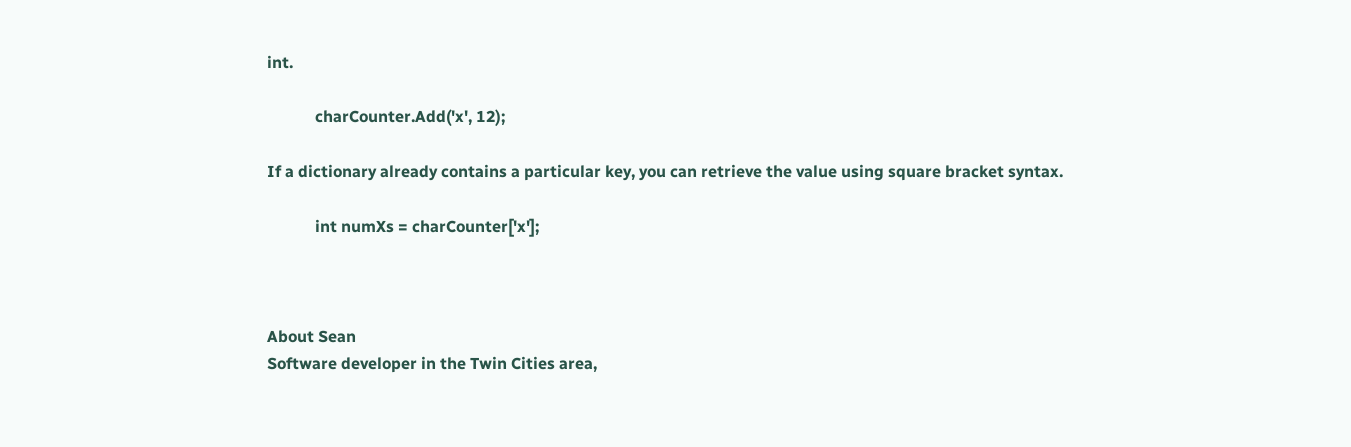int.

            charCounter.Add('x', 12);

If a dictionary already contains a particular key, you can retrieve the value using square bracket syntax.

            int numXs = charCounter['x'];



About Sean
Software developer in the Twin Cities area,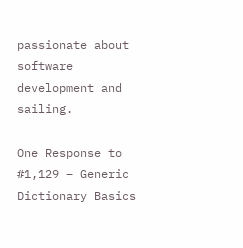passionate about software development and sailing.

One Response to #1,129 – Generic Dictionary Basics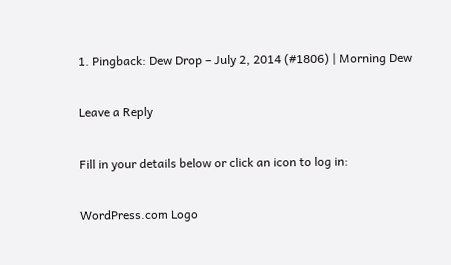1. Pingback: Dew Drop – July 2, 2014 (#1806) | Morning Dew

Leave a Reply

Fill in your details below or click an icon to log in:

WordPress.com Logo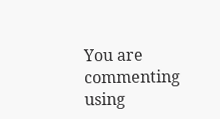You are commenting using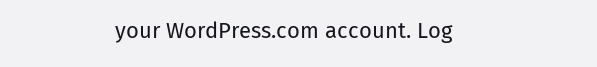your WordPress.com account. Log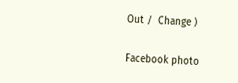Out /  Change )

Facebook photo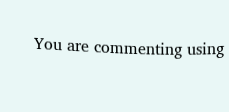You are commenting using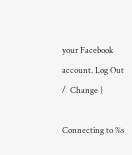your Facebook account. Log Out /  Change )

Connecting to %s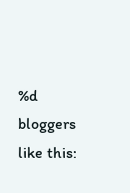%d bloggers like this: